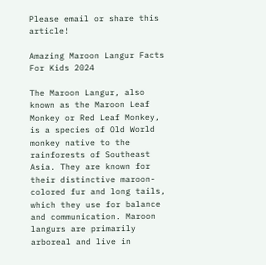Please email or share this article!

Amazing Maroon Langur Facts For Kids 2024

The Maroon Langur, also known as the Maroon Leaf Monkey or Red Leaf Monkey, is a species of Old World monkey native to the rainforests of Southeast Asia. They are known for their distinctive maroon-colored fur and long tails, which they use for balance and communication. Maroon langurs are primarily arboreal and live in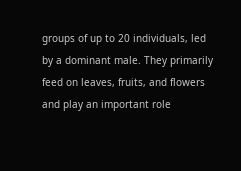groups of up to 20 individuals, led by a dominant male. They primarily feed on leaves, fruits, and flowers and play an important role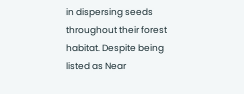in dispersing seeds throughout their forest habitat. Despite being listed as Near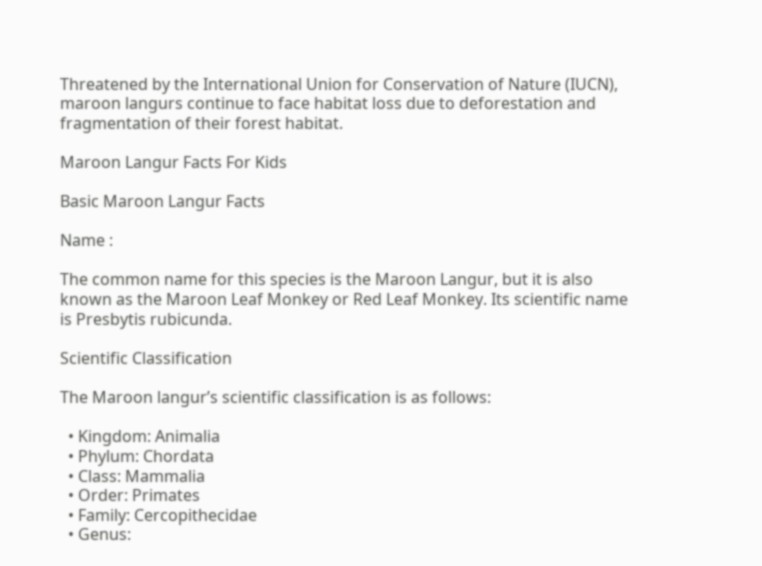Threatened by the International Union for Conservation of Nature (IUCN), maroon langurs continue to face habitat loss due to deforestation and fragmentation of their forest habitat.

Maroon Langur Facts For Kids

Basic Maroon Langur Facts

Name :

The common name for this species is the Maroon Langur, but it is also known as the Maroon Leaf Monkey or Red Leaf Monkey. Its scientific name is Presbytis rubicunda.

Scientific Classification

The Maroon langur’s scientific classification is as follows:

  • Kingdom: Animalia
  • Phylum: Chordata
  • Class: Mammalia
  • Order: Primates
  • Family: Cercopithecidae
  • Genus: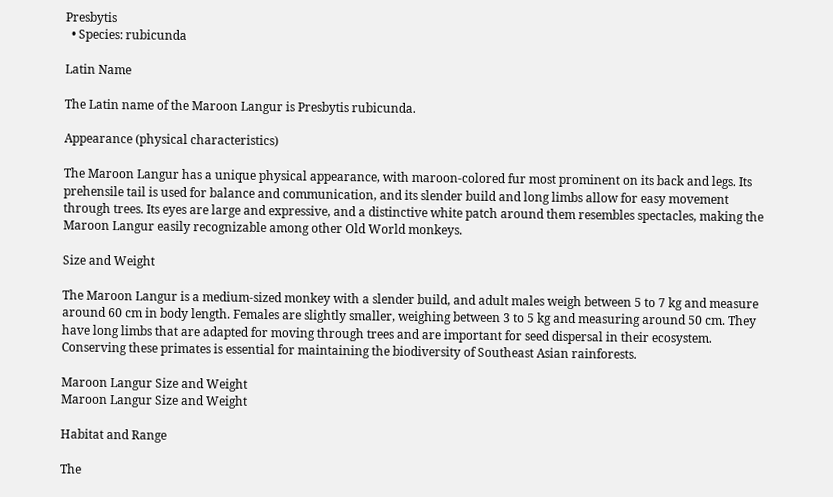Presbytis
  • Species: rubicunda

Latin Name

The Latin name of the Maroon Langur is Presbytis rubicunda.

Appearance (physical characteristics)

The Maroon Langur has a unique physical appearance, with maroon-colored fur most prominent on its back and legs. Its prehensile tail is used for balance and communication, and its slender build and long limbs allow for easy movement through trees. Its eyes are large and expressive, and a distinctive white patch around them resembles spectacles, making the Maroon Langur easily recognizable among other Old World monkeys.

Size and Weight

The Maroon Langur is a medium-sized monkey with a slender build, and adult males weigh between 5 to 7 kg and measure around 60 cm in body length. Females are slightly smaller, weighing between 3 to 5 kg and measuring around 50 cm. They have long limbs that are adapted for moving through trees and are important for seed dispersal in their ecosystem. Conserving these primates is essential for maintaining the biodiversity of Southeast Asian rainforests.

Maroon Langur Size and Weight
Maroon Langur Size and Weight

Habitat and Range

The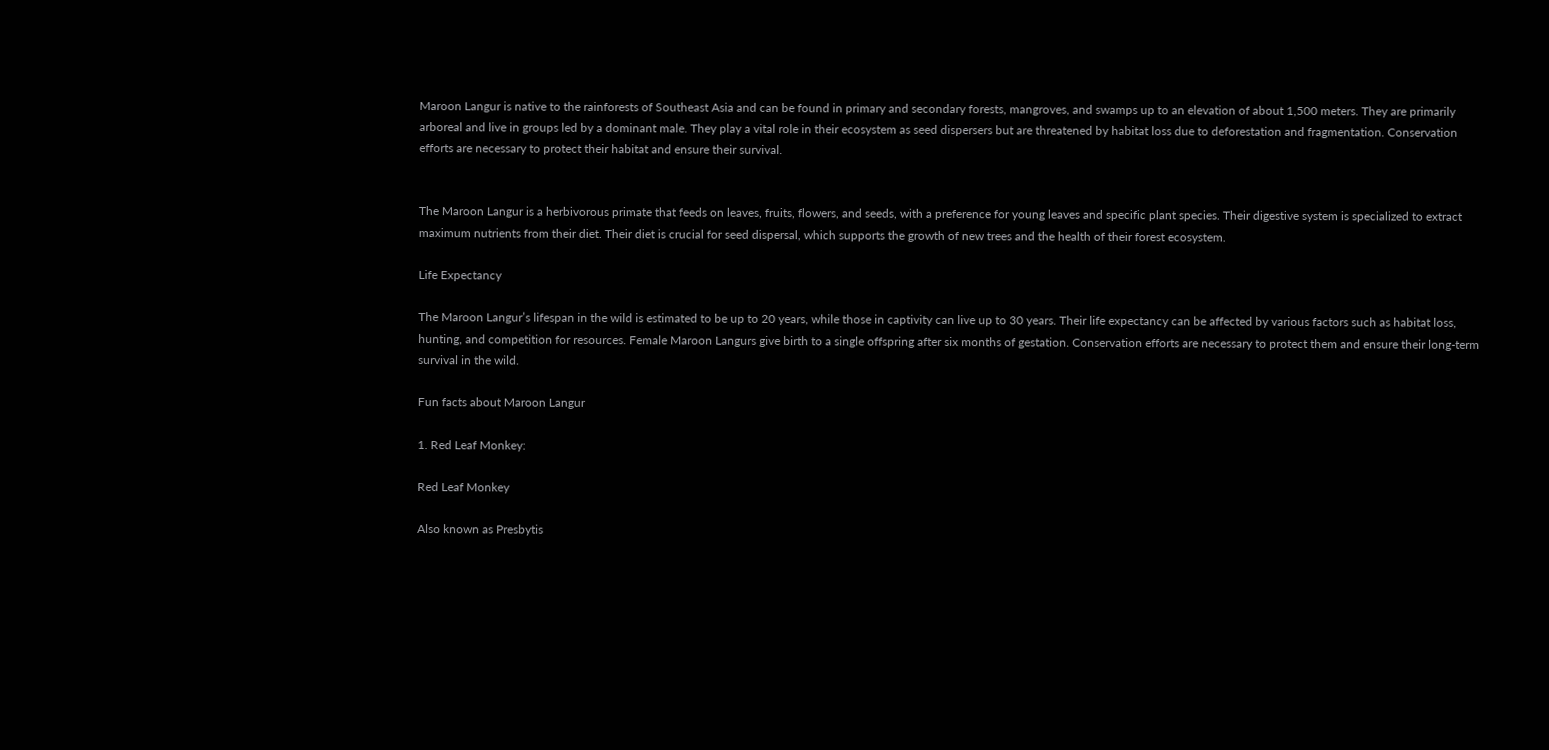Maroon Langur is native to the rainforests of Southeast Asia and can be found in primary and secondary forests, mangroves, and swamps up to an elevation of about 1,500 meters. They are primarily arboreal and live in groups led by a dominant male. They play a vital role in their ecosystem as seed dispersers but are threatened by habitat loss due to deforestation and fragmentation. Conservation efforts are necessary to protect their habitat and ensure their survival.


The Maroon Langur is a herbivorous primate that feeds on leaves, fruits, flowers, and seeds, with a preference for young leaves and specific plant species. Their digestive system is specialized to extract maximum nutrients from their diet. Their diet is crucial for seed dispersal, which supports the growth of new trees and the health of their forest ecosystem.

Life Expectancy

The Maroon Langur’s lifespan in the wild is estimated to be up to 20 years, while those in captivity can live up to 30 years. Their life expectancy can be affected by various factors such as habitat loss, hunting, and competition for resources. Female Maroon Langurs give birth to a single offspring after six months of gestation. Conservation efforts are necessary to protect them and ensure their long-term survival in the wild.

Fun facts about Maroon Langur

1. Red Leaf Monkey:

Red Leaf Monkey

Also known as Presbytis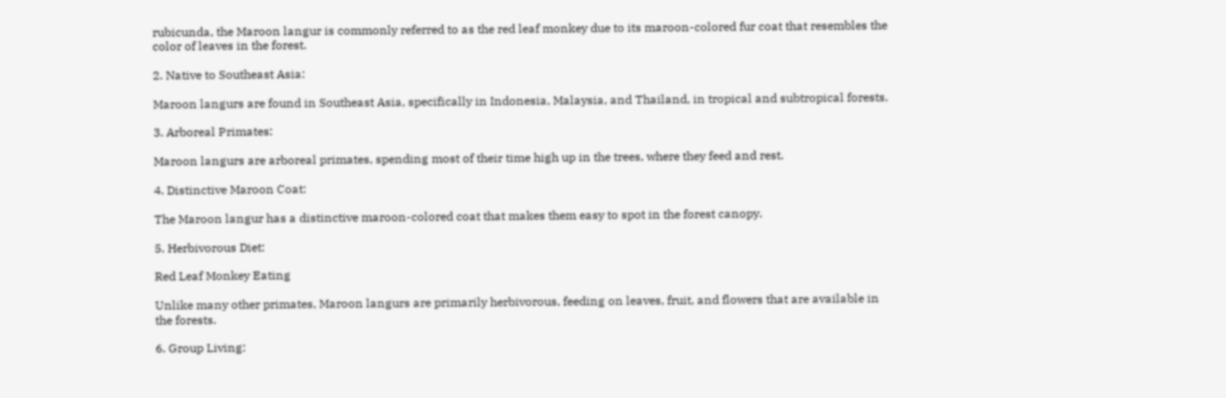rubicunda, the Maroon langur is commonly referred to as the red leaf monkey due to its maroon-colored fur coat that resembles the color of leaves in the forest.

2. Native to Southeast Asia:

Maroon langurs are found in Southeast Asia, specifically in Indonesia, Malaysia, and Thailand, in tropical and subtropical forests.

3. Arboreal Primates:

Maroon langurs are arboreal primates, spending most of their time high up in the trees, where they feed and rest.

4. Distinctive Maroon Coat:

The Maroon langur has a distinctive maroon-colored coat that makes them easy to spot in the forest canopy.

5. Herbivorous Diet:

Red Leaf Monkey Eating

Unlike many other primates, Maroon langurs are primarily herbivorous, feeding on leaves, fruit, and flowers that are available in the forests.

6. Group Living: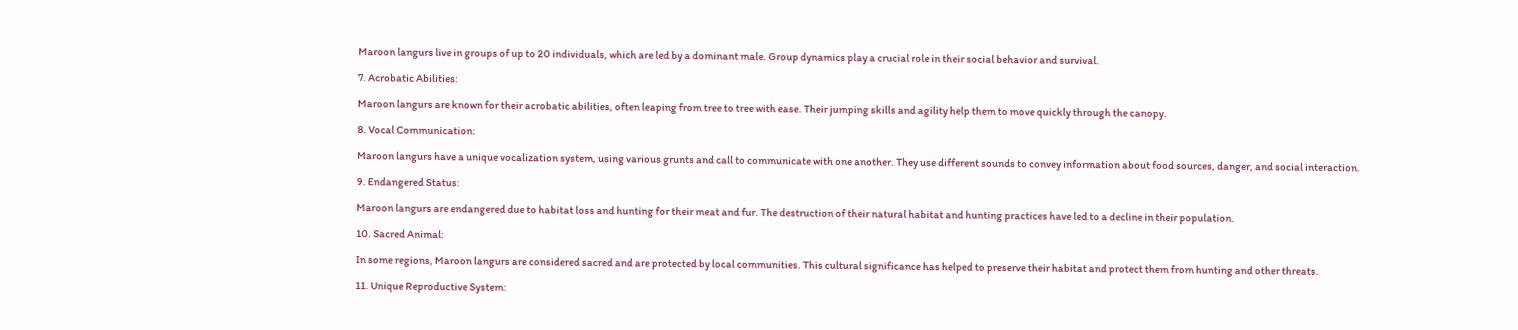Maroon langurs live in groups of up to 20 individuals, which are led by a dominant male. Group dynamics play a crucial role in their social behavior and survival.

7. Acrobatic Abilities:

Maroon langurs are known for their acrobatic abilities, often leaping from tree to tree with ease. Their jumping skills and agility help them to move quickly through the canopy.

8. Vocal Communication:

Maroon langurs have a unique vocalization system, using various grunts and call to communicate with one another. They use different sounds to convey information about food sources, danger, and social interaction.

9. Endangered Status:

Maroon langurs are endangered due to habitat loss and hunting for their meat and fur. The destruction of their natural habitat and hunting practices have led to a decline in their population.

10. Sacred Animal:

In some regions, Maroon langurs are considered sacred and are protected by local communities. This cultural significance has helped to preserve their habitat and protect them from hunting and other threats.

11. Unique Reproductive System: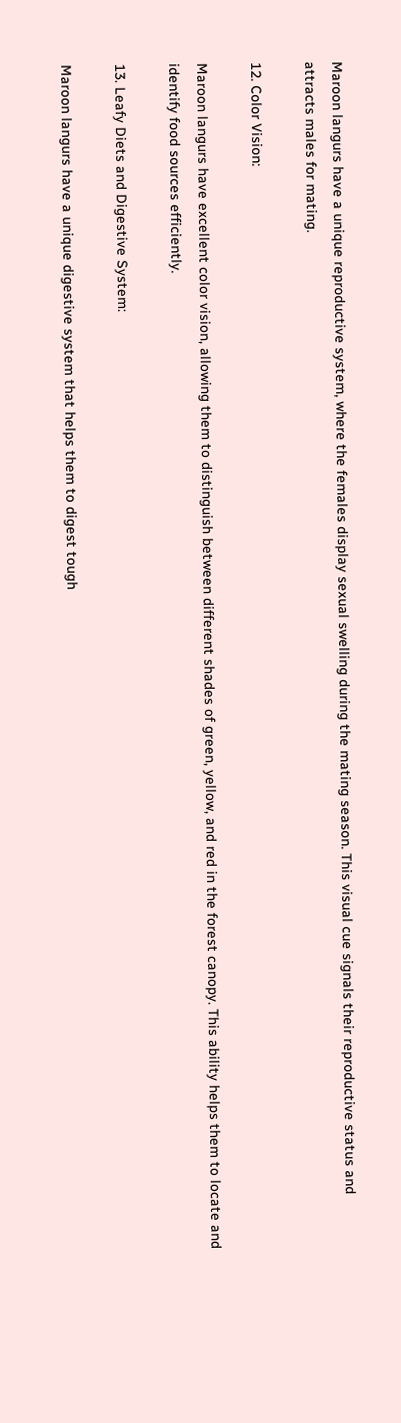Maroon langurs have a unique reproductive system, where the females display sexual swelling during the mating season. This visual cue signals their reproductive status and attracts males for mating.

12. Color Vision:

Maroon langurs have excellent color vision, allowing them to distinguish between different shades of green, yellow, and red in the forest canopy. This ability helps them to locate and identify food sources efficiently.

13. Leafy Diets and Digestive System:

Maroon langurs have a unique digestive system that helps them to digest tough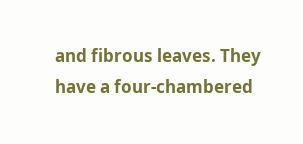and fibrous leaves. They have a four-chambered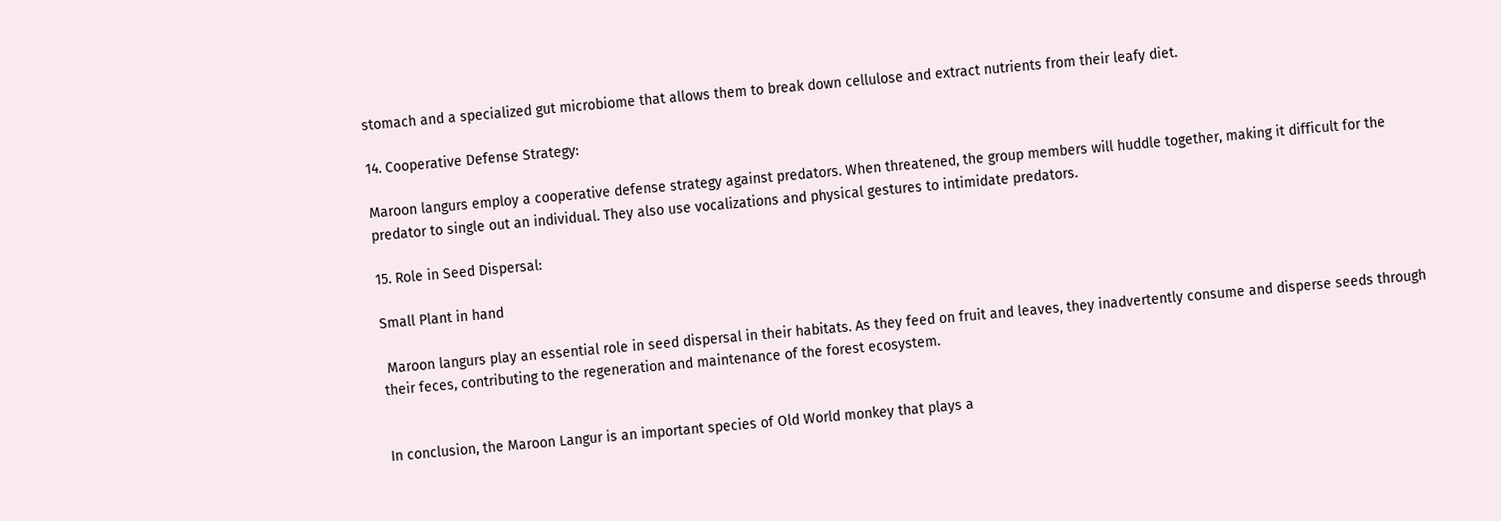stomach and a specialized gut microbiome that allows them to break down cellulose and extract nutrients from their leafy diet.

14. Cooperative Defense Strategy:

Maroon langurs employ a cooperative defense strategy against predators. When threatened, the group members will huddle together, making it difficult for the predator to single out an individual. They also use vocalizations and physical gestures to intimidate predators.

15. Role in Seed Dispersal:

Small Plant in hand

 Maroon langurs play an essential role in seed dispersal in their habitats. As they feed on fruit and leaves, they inadvertently consume and disperse seeds through their feces, contributing to the regeneration and maintenance of the forest ecosystem.


In conclusion, the Maroon Langur is an important species of Old World monkey that plays a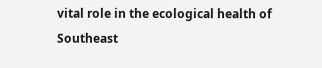vital role in the ecological health of Southeast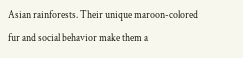Asian rainforests. Their unique maroon-colored fur and social behavior make them a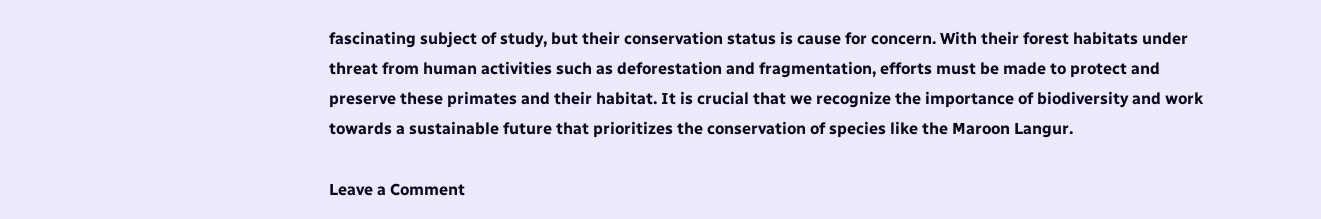fascinating subject of study, but their conservation status is cause for concern. With their forest habitats under threat from human activities such as deforestation and fragmentation, efforts must be made to protect and preserve these primates and their habitat. It is crucial that we recognize the importance of biodiversity and work towards a sustainable future that prioritizes the conservation of species like the Maroon Langur.

Leave a Comment